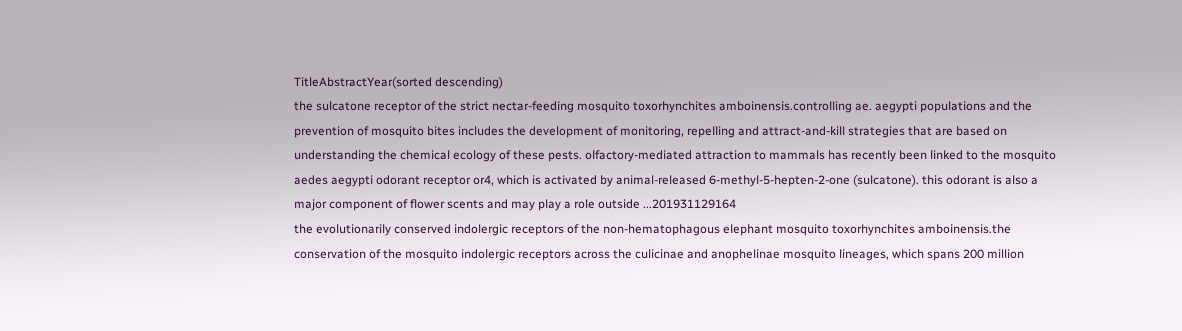TitleAbstractYear(sorted descending)
the sulcatone receptor of the strict nectar-feeding mosquito toxorhynchites amboinensis.controlling ae. aegypti populations and the prevention of mosquito bites includes the development of monitoring, repelling and attract-and-kill strategies that are based on understanding the chemical ecology of these pests. olfactory-mediated attraction to mammals has recently been linked to the mosquito aedes aegypti odorant receptor or4, which is activated by animal-released 6-methyl-5-hepten-2-one (sulcatone). this odorant is also a major component of flower scents and may play a role outside ...201931129164
the evolutionarily conserved indolergic receptors of the non-hematophagous elephant mosquito toxorhynchites amboinensis.the conservation of the mosquito indolergic receptors across the culicinae and anophelinae mosquito lineages, which spans 200 million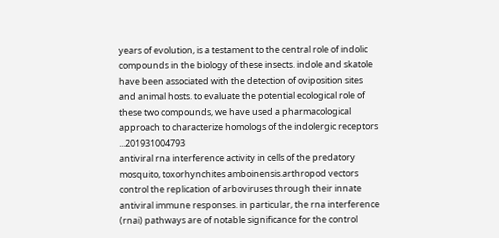years of evolution, is a testament to the central role of indolic compounds in the biology of these insects. indole and skatole have been associated with the detection of oviposition sites and animal hosts. to evaluate the potential ecological role of these two compounds, we have used a pharmacological approach to characterize homologs of the indolergic receptors ...201931004793
antiviral rna interference activity in cells of the predatory mosquito, toxorhynchites amboinensis.arthropod vectors control the replication of arboviruses through their innate antiviral immune responses. in particular, the rna interference (rnai) pathways are of notable significance for the control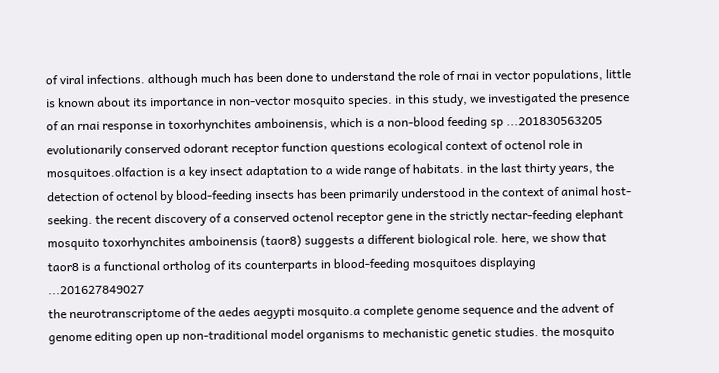of viral infections. although much has been done to understand the role of rnai in vector populations, little is known about its importance in non-vector mosquito species. in this study, we investigated the presence of an rnai response in toxorhynchites amboinensis, which is a non-blood feeding sp ...201830563205
evolutionarily conserved odorant receptor function questions ecological context of octenol role in mosquitoes.olfaction is a key insect adaptation to a wide range of habitats. in the last thirty years, the detection of octenol by blood-feeding insects has been primarily understood in the context of animal host-seeking. the recent discovery of a conserved octenol receptor gene in the strictly nectar-feeding elephant mosquito toxorhynchites amboinensis (taor8) suggests a different biological role. here, we show that taor8 is a functional ortholog of its counterparts in blood-feeding mosquitoes displaying ...201627849027
the neurotranscriptome of the aedes aegypti mosquito.a complete genome sequence and the advent of genome editing open up non-traditional model organisms to mechanistic genetic studies. the mosquito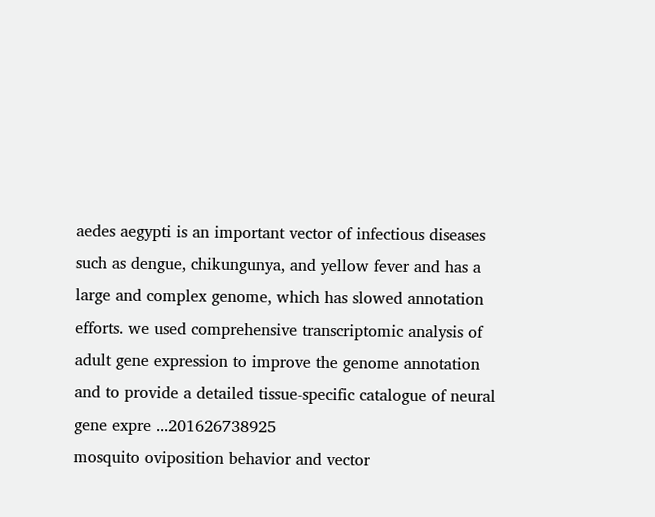aedes aegypti is an important vector of infectious diseases such as dengue, chikungunya, and yellow fever and has a large and complex genome, which has slowed annotation efforts. we used comprehensive transcriptomic analysis of adult gene expression to improve the genome annotation and to provide a detailed tissue-specific catalogue of neural gene expre ...201626738925
mosquito oviposition behavior and vector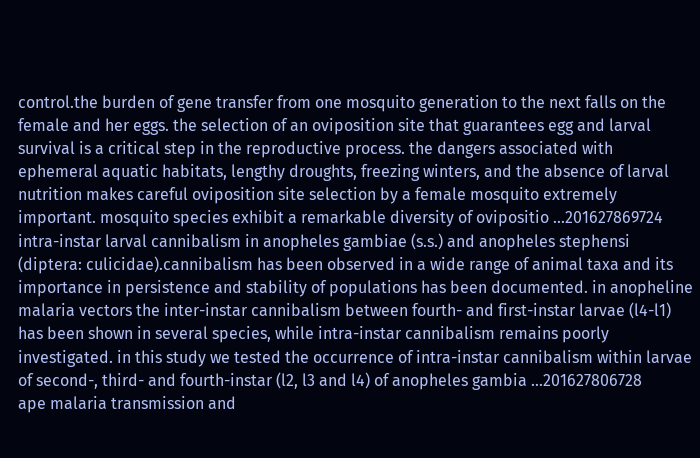control.the burden of gene transfer from one mosquito generation to the next falls on the female and her eggs. the selection of an oviposition site that guarantees egg and larval survival is a critical step in the reproductive process. the dangers associated with ephemeral aquatic habitats, lengthy droughts, freezing winters, and the absence of larval nutrition makes careful oviposition site selection by a female mosquito extremely important. mosquito species exhibit a remarkable diversity of ovipositio ...201627869724
intra-instar larval cannibalism in anopheles gambiae (s.s.) and anopheles stephensi (diptera: culicidae).cannibalism has been observed in a wide range of animal taxa and its importance in persistence and stability of populations has been documented. in anopheline malaria vectors the inter-instar cannibalism between fourth- and first-instar larvae (l4-l1) has been shown in several species, while intra-instar cannibalism remains poorly investigated. in this study we tested the occurrence of intra-instar cannibalism within larvae of second-, third- and fourth-instar (l2, l3 and l4) of anopheles gambia ...201627806728
ape malaria transmission and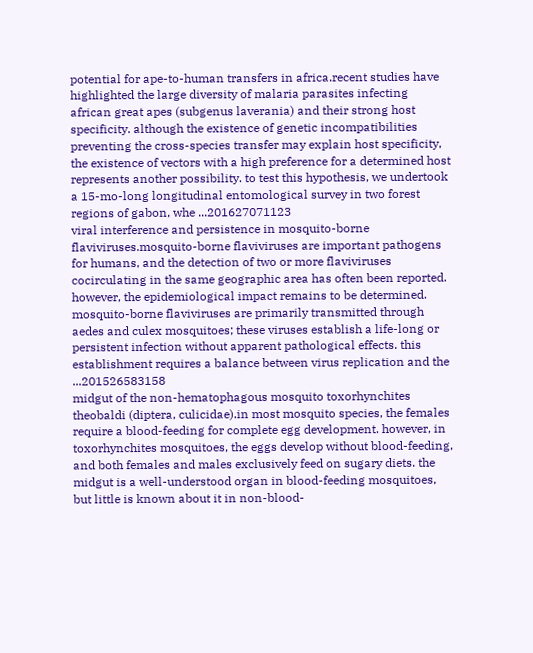potential for ape-to-human transfers in africa.recent studies have highlighted the large diversity of malaria parasites infecting african great apes (subgenus laverania) and their strong host specificity. although the existence of genetic incompatibilities preventing the cross-species transfer may explain host specificity, the existence of vectors with a high preference for a determined host represents another possibility. to test this hypothesis, we undertook a 15-mo-long longitudinal entomological survey in two forest regions of gabon, whe ...201627071123
viral interference and persistence in mosquito-borne flaviviruses.mosquito-borne flaviviruses are important pathogens for humans, and the detection of two or more flaviviruses cocirculating in the same geographic area has often been reported. however, the epidemiological impact remains to be determined. mosquito-borne flaviviruses are primarily transmitted through aedes and culex mosquitoes; these viruses establish a life-long or persistent infection without apparent pathological effects. this establishment requires a balance between virus replication and the ...201526583158
midgut of the non-hematophagous mosquito toxorhynchites theobaldi (diptera, culicidae).in most mosquito species, the females require a blood-feeding for complete egg development. however, in toxorhynchites mosquitoes, the eggs develop without blood-feeding, and both females and males exclusively feed on sugary diets. the midgut is a well-understood organ in blood-feeding mosquitoes, but little is known about it in non-blood-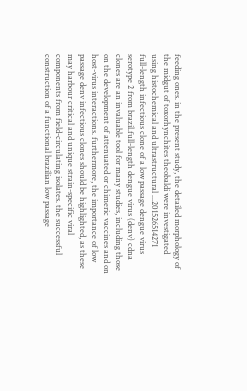feeding ones. in the present study, the detailed morphology of the midgut of toxorhynchites theobaldi were investigated using histochemical and ultrastructural ...201526514271
full-length infectious clone of a low passage dengue virus serotype 2 from brazil.full-length dengue virus (denv) cdna clones are an invaluable tool for many studies, including those on the development of attenuated or chimeric vaccines and on host-virus interactions. furthermore, the importance of low passage denv infectious clones should be highlighted, as these may harbour critical and unique strain-specific viral components from field-circulating isolates. the successful construction of a functional brazilian low passage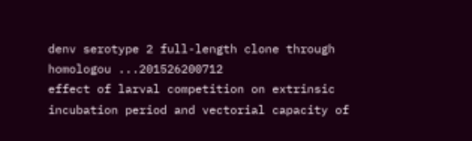denv serotype 2 full-length clone through homologou ...201526200712
effect of larval competition on extrinsic incubation period and vectorial capacity of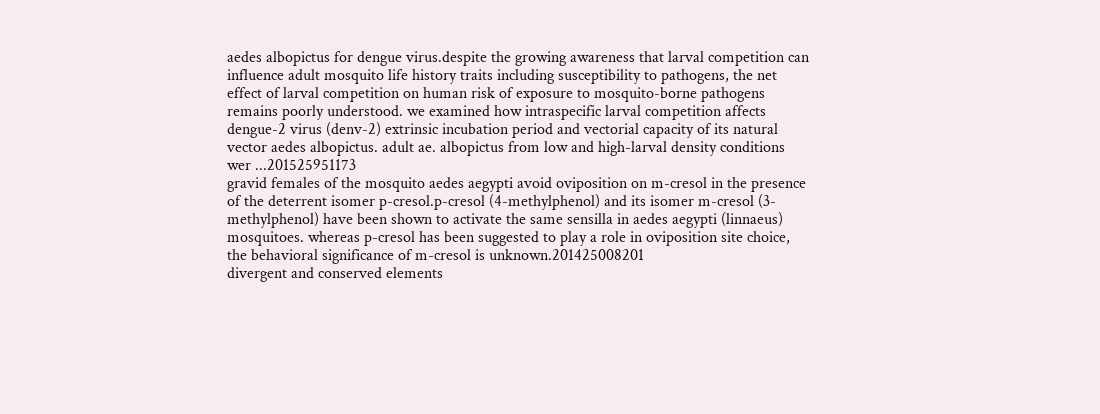aedes albopictus for dengue virus.despite the growing awareness that larval competition can influence adult mosquito life history traits including susceptibility to pathogens, the net effect of larval competition on human risk of exposure to mosquito-borne pathogens remains poorly understood. we examined how intraspecific larval competition affects dengue-2 virus (denv-2) extrinsic incubation period and vectorial capacity of its natural vector aedes albopictus. adult ae. albopictus from low and high-larval density conditions wer ...201525951173
gravid females of the mosquito aedes aegypti avoid oviposition on m-cresol in the presence of the deterrent isomer p-cresol.p-cresol (4-methylphenol) and its isomer m-cresol (3-methylphenol) have been shown to activate the same sensilla in aedes aegypti (linnaeus) mosquitoes. whereas p-cresol has been suggested to play a role in oviposition site choice, the behavioral significance of m-cresol is unknown.201425008201
divergent and conserved elements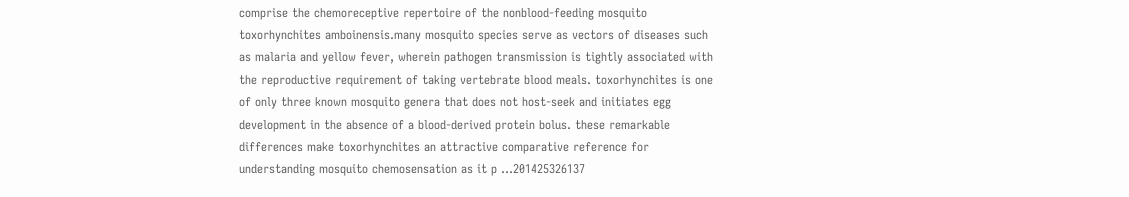comprise the chemoreceptive repertoire of the nonblood-feeding mosquito toxorhynchites amboinensis.many mosquito species serve as vectors of diseases such as malaria and yellow fever, wherein pathogen transmission is tightly associated with the reproductive requirement of taking vertebrate blood meals. toxorhynchites is one of only three known mosquito genera that does not host-seek and initiates egg development in the absence of a blood-derived protein bolus. these remarkable differences make toxorhynchites an attractive comparative reference for understanding mosquito chemosensation as it p ...201425326137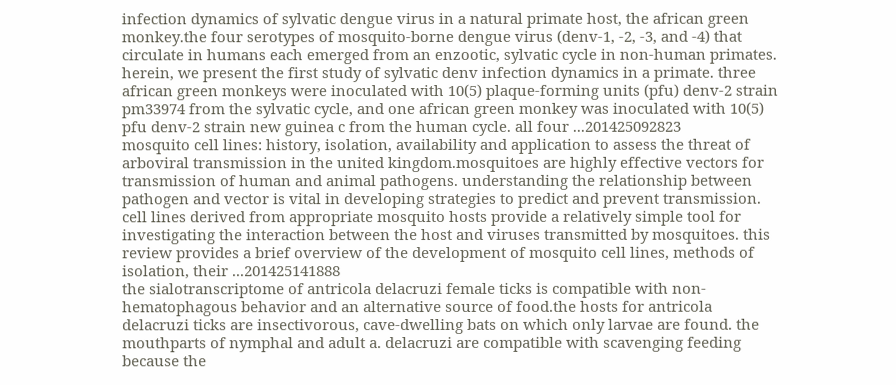infection dynamics of sylvatic dengue virus in a natural primate host, the african green monkey.the four serotypes of mosquito-borne dengue virus (denv-1, -2, -3, and -4) that circulate in humans each emerged from an enzootic, sylvatic cycle in non-human primates. herein, we present the first study of sylvatic denv infection dynamics in a primate. three african green monkeys were inoculated with 10(5) plaque-forming units (pfu) denv-2 strain pm33974 from the sylvatic cycle, and one african green monkey was inoculated with 10(5) pfu denv-2 strain new guinea c from the human cycle. all four ...201425092823
mosquito cell lines: history, isolation, availability and application to assess the threat of arboviral transmission in the united kingdom.mosquitoes are highly effective vectors for transmission of human and animal pathogens. understanding the relationship between pathogen and vector is vital in developing strategies to predict and prevent transmission. cell lines derived from appropriate mosquito hosts provide a relatively simple tool for investigating the interaction between the host and viruses transmitted by mosquitoes. this review provides a brief overview of the development of mosquito cell lines, methods of isolation, their ...201425141888
the sialotranscriptome of antricola delacruzi female ticks is compatible with non-hematophagous behavior and an alternative source of food.the hosts for antricola delacruzi ticks are insectivorous, cave-dwelling bats on which only larvae are found. the mouthparts of nymphal and adult a. delacruzi are compatible with scavenging feeding because the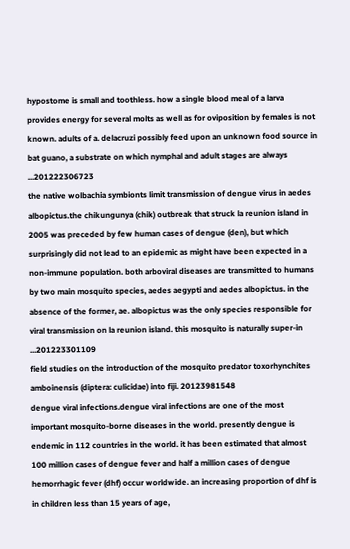hypostome is small and toothless. how a single blood meal of a larva provides energy for several molts as well as for oviposition by females is not known. adults of a. delacruzi possibly feed upon an unknown food source in bat guano, a substrate on which nymphal and adult stages are always ...201222306723
the native wolbachia symbionts limit transmission of dengue virus in aedes albopictus.the chikungunya (chik) outbreak that struck la reunion island in 2005 was preceded by few human cases of dengue (den), but which surprisingly did not lead to an epidemic as might have been expected in a non-immune population. both arboviral diseases are transmitted to humans by two main mosquito species, aedes aegypti and aedes albopictus. in the absence of the former, ae. albopictus was the only species responsible for viral transmission on la reunion island. this mosquito is naturally super-in ...201223301109
field studies on the introduction of the mosquito predator toxorhynchites amboinensis (diptera: culicidae) into fiji. 20123981548
dengue viral infections.dengue viral infections are one of the most important mosquito-borne diseases in the world. presently dengue is endemic in 112 countries in the world. it has been estimated that almost 100 million cases of dengue fever and half a million cases of dengue hemorrhagic fever (dhf) occur worldwide. an increasing proportion of dhf is in children less than 15 years of age,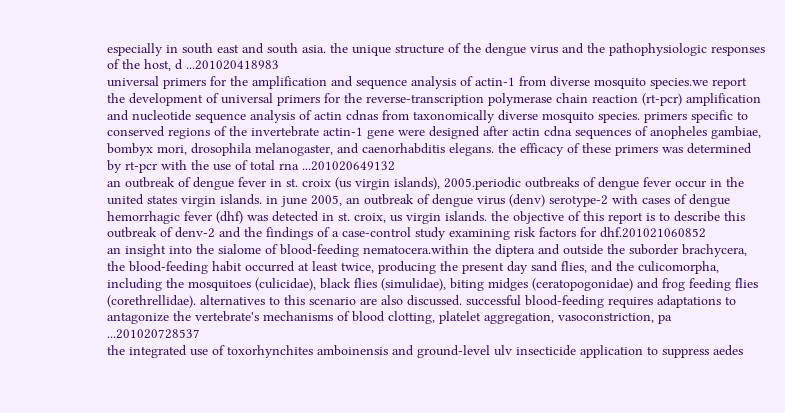especially in south east and south asia. the unique structure of the dengue virus and the pathophysiologic responses of the host, d ...201020418983
universal primers for the amplification and sequence analysis of actin-1 from diverse mosquito species.we report the development of universal primers for the reverse-transcription polymerase chain reaction (rt-pcr) amplification and nucleotide sequence analysis of actin cdnas from taxonomically diverse mosquito species. primers specific to conserved regions of the invertebrate actin-1 gene were designed after actin cdna sequences of anopheles gambiae, bombyx mori, drosophila melanogaster, and caenorhabditis elegans. the efficacy of these primers was determined by rt-pcr with the use of total rna ...201020649132
an outbreak of dengue fever in st. croix (us virgin islands), 2005.periodic outbreaks of dengue fever occur in the united states virgin islands. in june 2005, an outbreak of dengue virus (denv) serotype-2 with cases of dengue hemorrhagic fever (dhf) was detected in st. croix, us virgin islands. the objective of this report is to describe this outbreak of denv-2 and the findings of a case-control study examining risk factors for dhf.201021060852
an insight into the sialome of blood-feeding nematocera.within the diptera and outside the suborder brachycera, the blood-feeding habit occurred at least twice, producing the present day sand flies, and the culicomorpha, including the mosquitoes (culicidae), black flies (simulidae), biting midges (ceratopogonidae) and frog feeding flies (corethrellidae). alternatives to this scenario are also discussed. successful blood-feeding requires adaptations to antagonize the vertebrate's mechanisms of blood clotting, platelet aggregation, vasoconstriction, pa ...201020728537
the integrated use of toxorhynchites amboinensis and ground-level ulv insecticide application to suppress aedes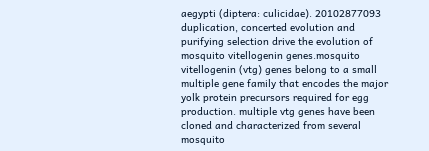aegypti (diptera: culicidae). 20102877093
duplication, concerted evolution and purifying selection drive the evolution of mosquito vitellogenin genes.mosquito vitellogenin (vtg) genes belong to a small multiple gene family that encodes the major yolk protein precursors required for egg production. multiple vtg genes have been cloned and characterized from several mosquito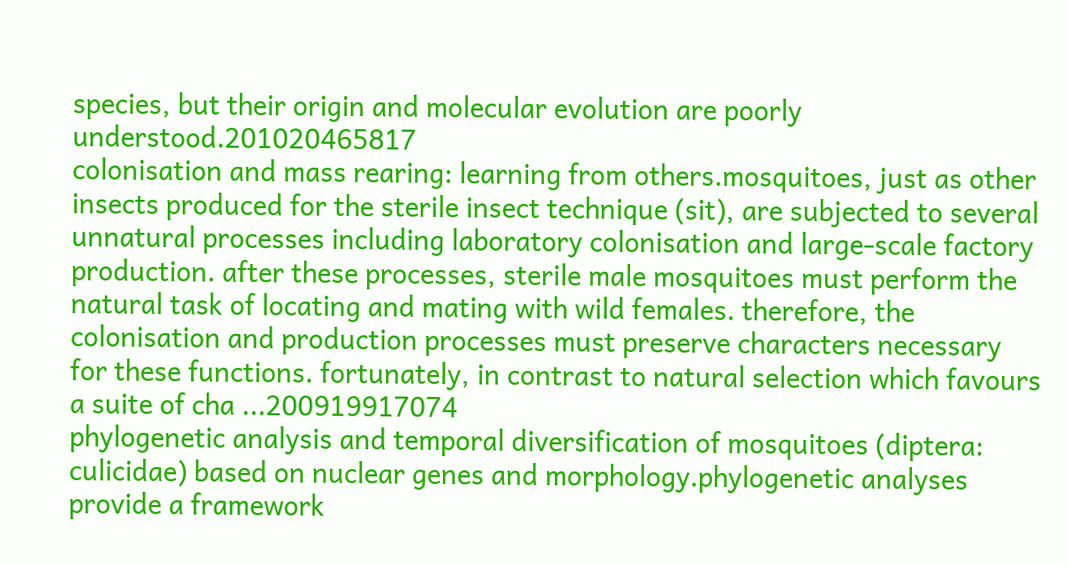species, but their origin and molecular evolution are poorly understood.201020465817
colonisation and mass rearing: learning from others.mosquitoes, just as other insects produced for the sterile insect technique (sit), are subjected to several unnatural processes including laboratory colonisation and large-scale factory production. after these processes, sterile male mosquitoes must perform the natural task of locating and mating with wild females. therefore, the colonisation and production processes must preserve characters necessary for these functions. fortunately, in contrast to natural selection which favours a suite of cha ...200919917074
phylogenetic analysis and temporal diversification of mosquitoes (diptera: culicidae) based on nuclear genes and morphology.phylogenetic analyses provide a framework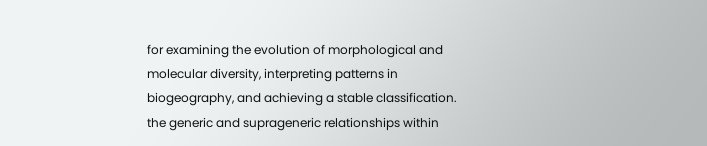for examining the evolution of morphological and molecular diversity, interpreting patterns in biogeography, and achieving a stable classification. the generic and suprageneric relationships within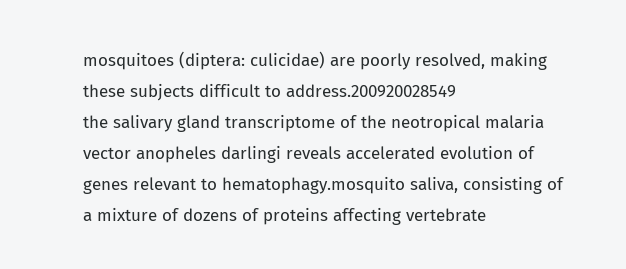mosquitoes (diptera: culicidae) are poorly resolved, making these subjects difficult to address.200920028549
the salivary gland transcriptome of the neotropical malaria vector anopheles darlingi reveals accelerated evolution of genes relevant to hematophagy.mosquito saliva, consisting of a mixture of dozens of proteins affecting vertebrate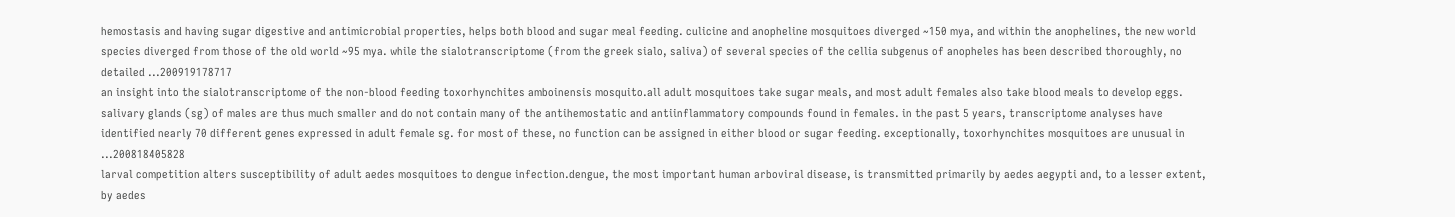hemostasis and having sugar digestive and antimicrobial properties, helps both blood and sugar meal feeding. culicine and anopheline mosquitoes diverged ~150 mya, and within the anophelines, the new world species diverged from those of the old world ~95 mya. while the sialotranscriptome (from the greek sialo, saliva) of several species of the cellia subgenus of anopheles has been described thoroughly, no detailed ...200919178717
an insight into the sialotranscriptome of the non-blood feeding toxorhynchites amboinensis mosquito.all adult mosquitoes take sugar meals, and most adult females also take blood meals to develop eggs. salivary glands (sg) of males are thus much smaller and do not contain many of the antihemostatic and antiinflammatory compounds found in females. in the past 5 years, transcriptome analyses have identified nearly 70 different genes expressed in adult female sg. for most of these, no function can be assigned in either blood or sugar feeding. exceptionally, toxorhynchites mosquitoes are unusual in ...200818405828
larval competition alters susceptibility of adult aedes mosquitoes to dengue infection.dengue, the most important human arboviral disease, is transmitted primarily by aedes aegypti and, to a lesser extent, by aedes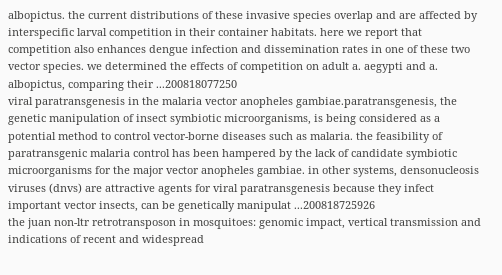albopictus. the current distributions of these invasive species overlap and are affected by interspecific larval competition in their container habitats. here we report that competition also enhances dengue infection and dissemination rates in one of these two vector species. we determined the effects of competition on adult a. aegypti and a. albopictus, comparing their ...200818077250
viral paratransgenesis in the malaria vector anopheles gambiae.paratransgenesis, the genetic manipulation of insect symbiotic microorganisms, is being considered as a potential method to control vector-borne diseases such as malaria. the feasibility of paratransgenic malaria control has been hampered by the lack of candidate symbiotic microorganisms for the major vector anopheles gambiae. in other systems, densonucleosis viruses (dnvs) are attractive agents for viral paratransgenesis because they infect important vector insects, can be genetically manipulat ...200818725926
the juan non-ltr retrotransposon in mosquitoes: genomic impact, vertical transmission and indications of recent and widespread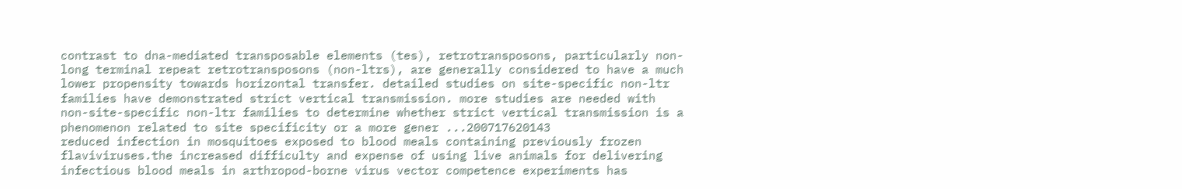contrast to dna-mediated transposable elements (tes), retrotransposons, particularly non-long terminal repeat retrotransposons (non-ltrs), are generally considered to have a much lower propensity towards horizontal transfer. detailed studies on site-specific non-ltr families have demonstrated strict vertical transmission. more studies are needed with non-site-specific non-ltr families to determine whether strict vertical transmission is a phenomenon related to site specificity or a more gener ...200717620143
reduced infection in mosquitoes exposed to blood meals containing previously frozen flaviviruses.the increased difficulty and expense of using live animals for delivering infectious blood meals in arthropod-borne virus vector competence experiments has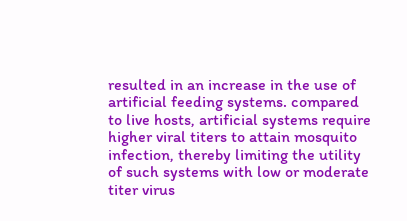resulted in an increase in the use of artificial feeding systems. compared to live hosts, artificial systems require higher viral titers to attain mosquito infection, thereby limiting the utility of such systems with low or moderate titer virus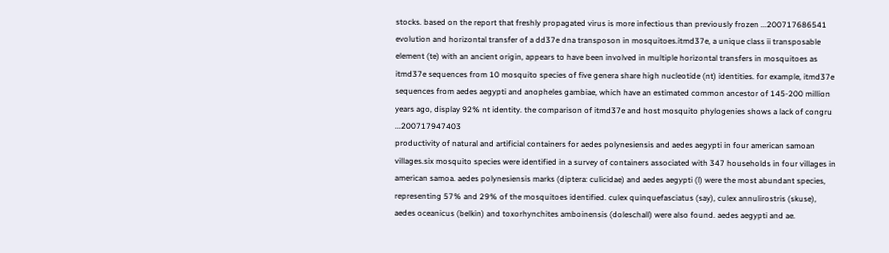stocks. based on the report that freshly propagated virus is more infectious than previously frozen ...200717686541
evolution and horizontal transfer of a dd37e dna transposon in mosquitoes.itmd37e, a unique class ii transposable element (te) with an ancient origin, appears to have been involved in multiple horizontal transfers in mosquitoes as itmd37e sequences from 10 mosquito species of five genera share high nucleotide (nt) identities. for example, itmd37e sequences from aedes aegypti and anopheles gambiae, which have an estimated common ancestor of 145-200 million years ago, display 92% nt identity. the comparison of itmd37e and host mosquito phylogenies shows a lack of congru ...200717947403
productivity of natural and artificial containers for aedes polynesiensis and aedes aegypti in four american samoan villages.six mosquito species were identified in a survey of containers associated with 347 households in four villages in american samoa. aedes polynesiensis marks (diptera: culicidae) and aedes aegypti (l) were the most abundant species, representing 57% and 29% of the mosquitoes identified. culex quinquefasciatus (say), culex annulirostris (skuse), aedes oceanicus (belkin) and toxorhynchites amboinensis (doleschall) were also found. aedes aegypti and ae.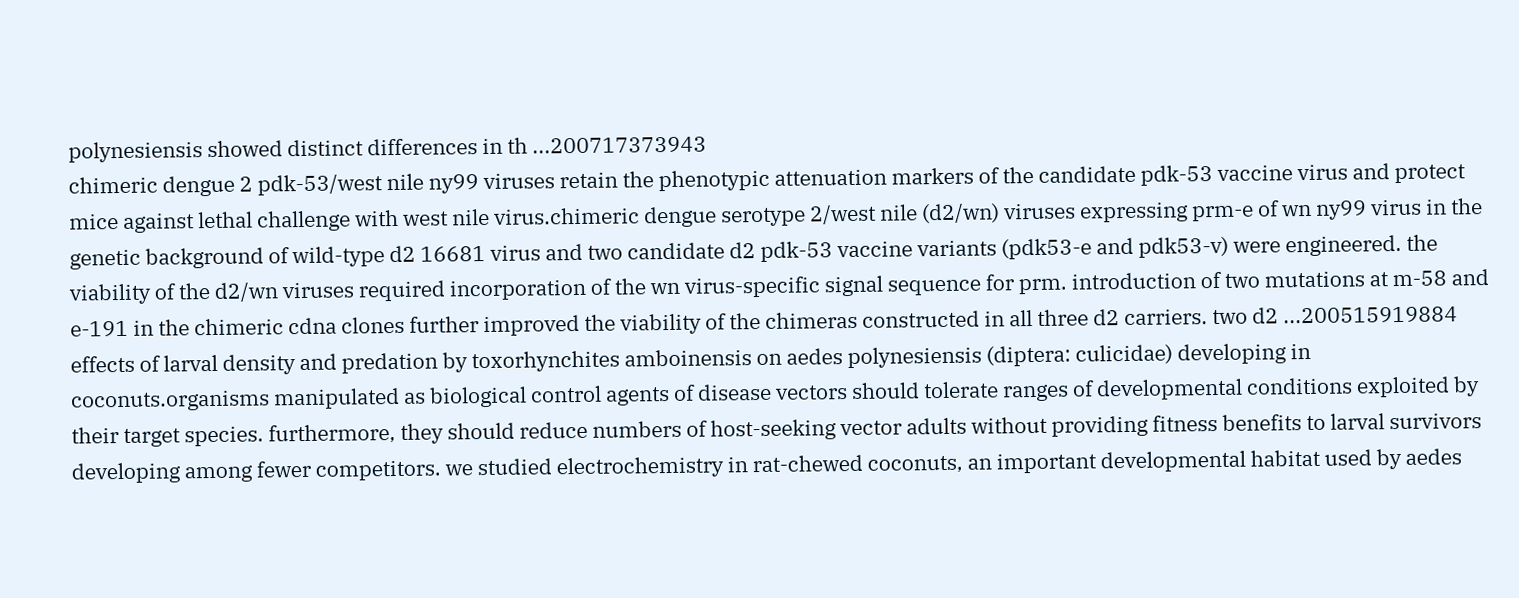polynesiensis showed distinct differences in th ...200717373943
chimeric dengue 2 pdk-53/west nile ny99 viruses retain the phenotypic attenuation markers of the candidate pdk-53 vaccine virus and protect mice against lethal challenge with west nile virus.chimeric dengue serotype 2/west nile (d2/wn) viruses expressing prm-e of wn ny99 virus in the genetic background of wild-type d2 16681 virus and two candidate d2 pdk-53 vaccine variants (pdk53-e and pdk53-v) were engineered. the viability of the d2/wn viruses required incorporation of the wn virus-specific signal sequence for prm. introduction of two mutations at m-58 and e-191 in the chimeric cdna clones further improved the viability of the chimeras constructed in all three d2 carriers. two d2 ...200515919884
effects of larval density and predation by toxorhynchites amboinensis on aedes polynesiensis (diptera: culicidae) developing in coconuts.organisms manipulated as biological control agents of disease vectors should tolerate ranges of developmental conditions exploited by their target species. furthermore, they should reduce numbers of host-seeking vector adults without providing fitness benefits to larval survivors developing among fewer competitors. we studied electrochemistry in rat-chewed coconuts, an important developmental habitat used by aedes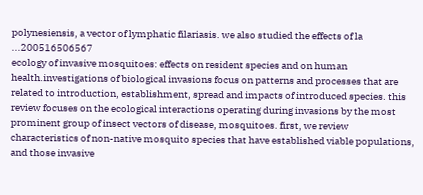polynesiensis, a vector of lymphatic filariasis. we also studied the effects of la ...200516506567
ecology of invasive mosquitoes: effects on resident species and on human health.investigations of biological invasions focus on patterns and processes that are related to introduction, establishment, spread and impacts of introduced species. this review focuses on the ecological interactions operating during invasions by the most prominent group of insect vectors of disease, mosquitoes. first, we review characteristics of non-native mosquito species that have established viable populations, and those invasive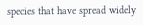species that have spread widely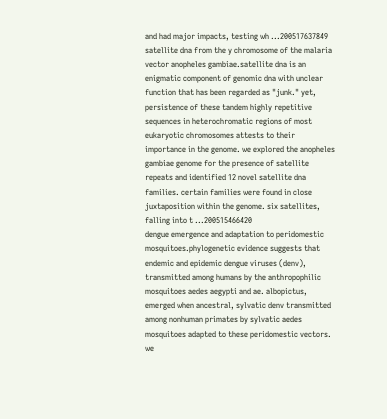and had major impacts, testing wh ...200517637849
satellite dna from the y chromosome of the malaria vector anopheles gambiae.satellite dna is an enigmatic component of genomic dna with unclear function that has been regarded as "junk." yet, persistence of these tandem highly repetitive sequences in heterochromatic regions of most eukaryotic chromosomes attests to their importance in the genome. we explored the anopheles gambiae genome for the presence of satellite repeats and identified 12 novel satellite dna families. certain families were found in close juxtaposition within the genome. six satellites, falling into t ...200515466420
dengue emergence and adaptation to peridomestic mosquitoes.phylogenetic evidence suggests that endemic and epidemic dengue viruses (denv), transmitted among humans by the anthropophilic mosquitoes aedes aegypti and ae. albopictus, emerged when ancestral, sylvatic denv transmitted among nonhuman primates by sylvatic aedes mosquitoes adapted to these peridomestic vectors. we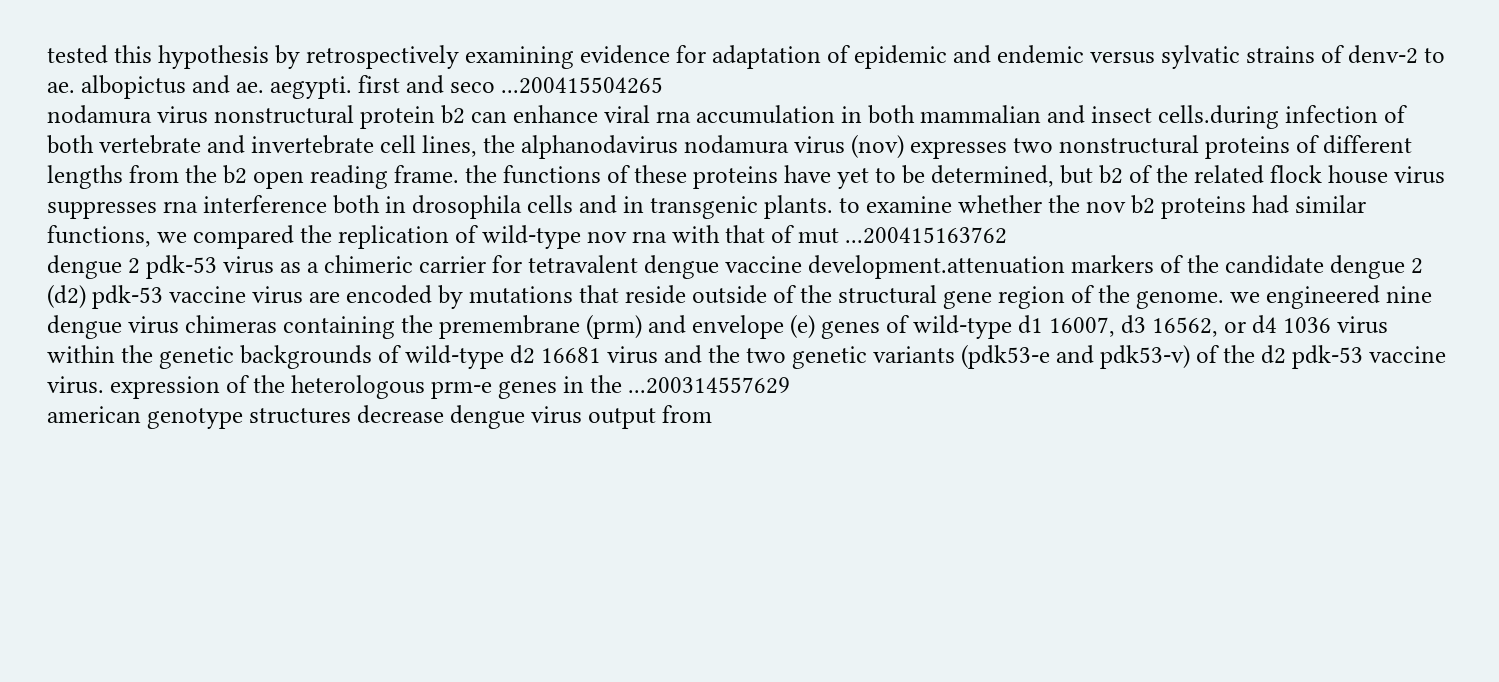tested this hypothesis by retrospectively examining evidence for adaptation of epidemic and endemic versus sylvatic strains of denv-2 to ae. albopictus and ae. aegypti. first and seco ...200415504265
nodamura virus nonstructural protein b2 can enhance viral rna accumulation in both mammalian and insect cells.during infection of both vertebrate and invertebrate cell lines, the alphanodavirus nodamura virus (nov) expresses two nonstructural proteins of different lengths from the b2 open reading frame. the functions of these proteins have yet to be determined, but b2 of the related flock house virus suppresses rna interference both in drosophila cells and in transgenic plants. to examine whether the nov b2 proteins had similar functions, we compared the replication of wild-type nov rna with that of mut ...200415163762
dengue 2 pdk-53 virus as a chimeric carrier for tetravalent dengue vaccine development.attenuation markers of the candidate dengue 2 (d2) pdk-53 vaccine virus are encoded by mutations that reside outside of the structural gene region of the genome. we engineered nine dengue virus chimeras containing the premembrane (prm) and envelope (e) genes of wild-type d1 16007, d3 16562, or d4 1036 virus within the genetic backgrounds of wild-type d2 16681 virus and the two genetic variants (pdk53-e and pdk53-v) of the d2 pdk-53 vaccine virus. expression of the heterologous prm-e genes in the ...200314557629
american genotype structures decrease dengue virus output from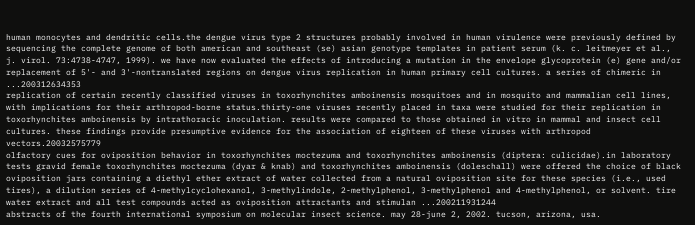human monocytes and dendritic cells.the dengue virus type 2 structures probably involved in human virulence were previously defined by sequencing the complete genome of both american and southeast (se) asian genotype templates in patient serum (k. c. leitmeyer et al., j. virol. 73:4738-4747, 1999). we have now evaluated the effects of introducing a mutation in the envelope glycoprotein (e) gene and/or replacement of 5'- and 3'-nontranslated regions on dengue virus replication in human primary cell cultures. a series of chimeric in ...200312634353
replication of certain recently classified viruses in toxorhynchites amboinensis mosquitoes and in mosquito and mammalian cell lines, with implications for their arthropod-borne status.thirty-one viruses recently placed in taxa were studied for their replication in toxorhynchites amboinensis by intrathoracic inoculation. results were compared to those obtained in vitro in mammal and insect cell cultures. these findings provide presumptive evidence for the association of eighteen of these viruses with arthropod vectors.20032575779
olfactory cues for oviposition behavior in toxorhynchites moctezuma and toxorhynchites amboinensis (diptera: culicidae).in laboratory tests gravid female toxorhynchites moctezuma (dyar & knab) and toxorhynchites amboinensis (doleschall) were offered the choice of black oviposition jars containing a diethyl ether extract of water collected from a natural oviposition site for these species (i.e., used tires), a dilution series of 4-methylcyclohexanol, 3-methylindole, 2-methylphenol, 3-methylphenol and 4-methylphenol, or solvent. tire water extract and all test compounds acted as oviposition attractants and stimulan ...200211931244
abstracts of the fourth international symposium on molecular insect science. may 28-june 2, 2002. tucson, arizona, usa.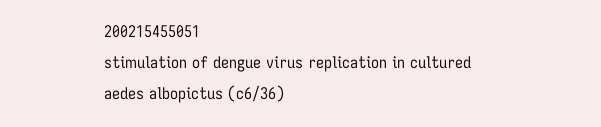200215455051
stimulation of dengue virus replication in cultured aedes albopictus (c6/36)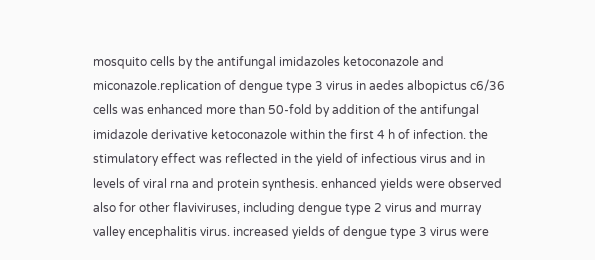mosquito cells by the antifungal imidazoles ketoconazole and miconazole.replication of dengue type 3 virus in aedes albopictus c6/36 cells was enhanced more than 50-fold by addition of the antifungal imidazole derivative ketoconazole within the first 4 h of infection. the stimulatory effect was reflected in the yield of infectious virus and in levels of viral rna and protein synthesis. enhanced yields were observed also for other flaviviruses, including dengue type 2 virus and murray valley encephalitis virus. increased yields of dengue type 3 virus were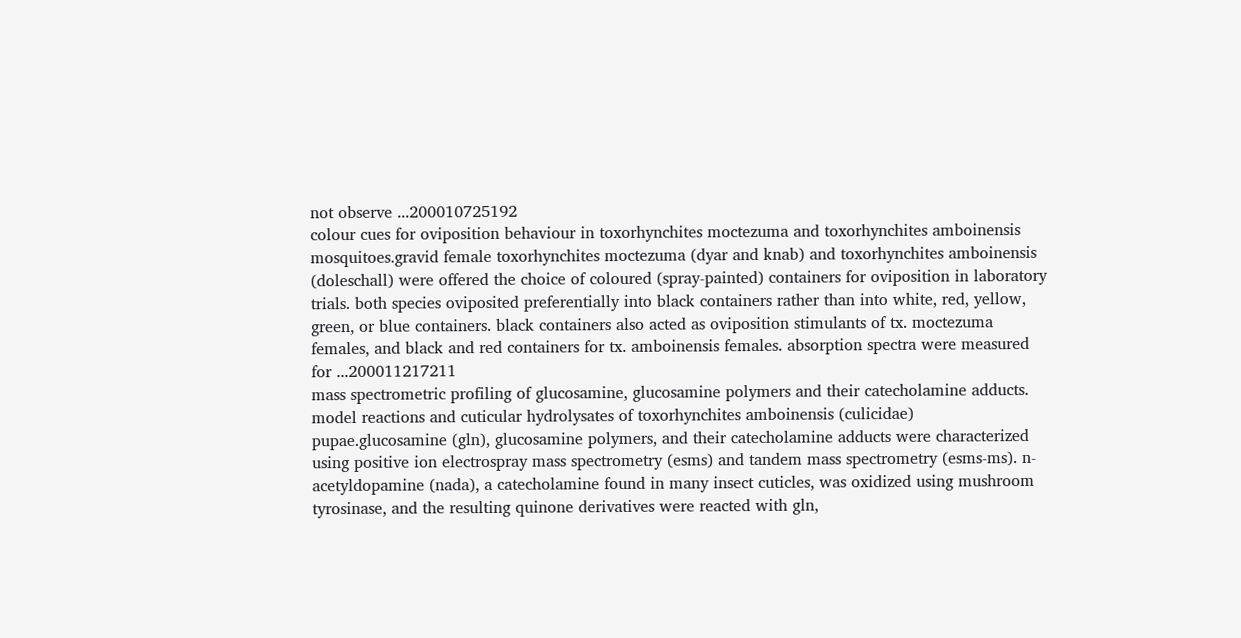not observe ...200010725192
colour cues for oviposition behaviour in toxorhynchites moctezuma and toxorhynchites amboinensis mosquitoes.gravid female toxorhynchites moctezuma (dyar and knab) and toxorhynchites amboinensis (doleschall) were offered the choice of coloured (spray-painted) containers for oviposition in laboratory trials. both species oviposited preferentially into black containers rather than into white, red, yellow, green, or blue containers. black containers also acted as oviposition stimulants of tx. moctezuma females, and black and red containers for tx. amboinensis females. absorption spectra were measured for ...200011217211
mass spectrometric profiling of glucosamine, glucosamine polymers and their catecholamine adducts. model reactions and cuticular hydrolysates of toxorhynchites amboinensis (culicidae) pupae.glucosamine (gln), glucosamine polymers, and their catecholamine adducts were characterized using positive ion electrospray mass spectrometry (esms) and tandem mass spectrometry (esms-ms). n-acetyldopamine (nada), a catecholamine found in many insect cuticles, was oxidized using mushroom tyrosinase, and the resulting quinone derivatives were reacted with gln,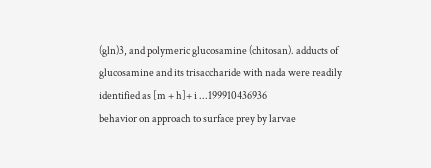(gln)3, and polymeric glucosamine (chitosan). adducts of glucosamine and its trisaccharide with nada were readily identified as [m + h]+ i ...199910436936
behavior on approach to surface prey by larvae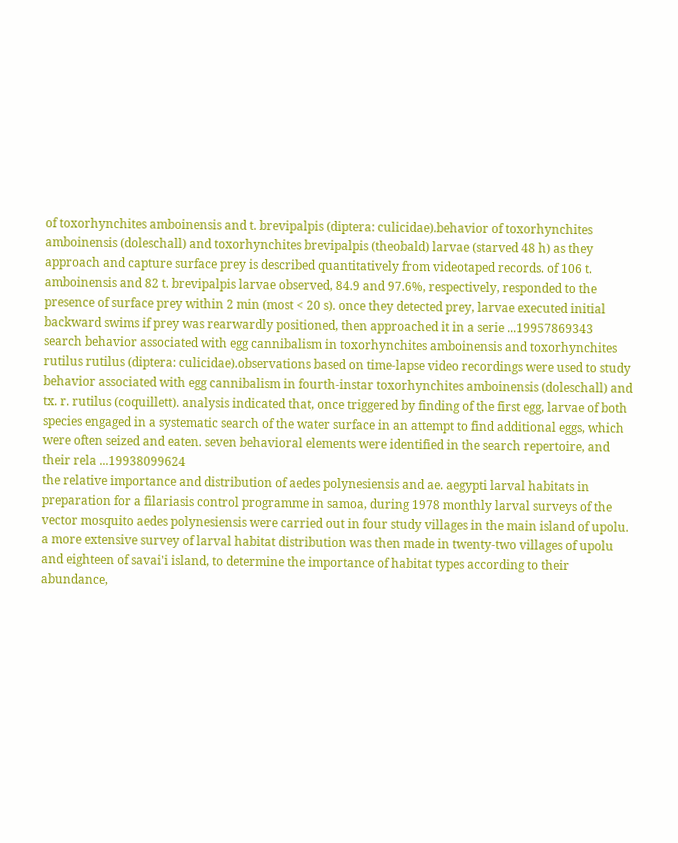of toxorhynchites amboinensis and t. brevipalpis (diptera: culicidae).behavior of toxorhynchites amboinensis (doleschall) and toxorhynchites brevipalpis (theobald) larvae (starved 48 h) as they approach and capture surface prey is described quantitatively from videotaped records. of 106 t. amboinensis and 82 t. brevipalpis larvae observed, 84.9 and 97.6%, respectively, responded to the presence of surface prey within 2 min (most < 20 s). once they detected prey, larvae executed initial backward swims if prey was rearwardly positioned, then approached it in a serie ...19957869343
search behavior associated with egg cannibalism in toxorhynchites amboinensis and toxorhynchites rutilus rutilus (diptera: culicidae).observations based on time-lapse video recordings were used to study behavior associated with egg cannibalism in fourth-instar toxorhynchites amboinensis (doleschall) and tx. r. rutilus (coquillett). analysis indicated that, once triggered by finding of the first egg, larvae of both species engaged in a systematic search of the water surface in an attempt to find additional eggs, which were often seized and eaten. seven behavioral elements were identified in the search repertoire, and their rela ...19938099624
the relative importance and distribution of aedes polynesiensis and ae. aegypti larval habitats in preparation for a filariasis control programme in samoa, during 1978 monthly larval surveys of the vector mosquito aedes polynesiensis were carried out in four study villages in the main island of upolu. a more extensive survey of larval habitat distribution was then made in twenty-two villages of upolu and eighteen of savai'i island, to determine the importance of habitat types according to their abundance,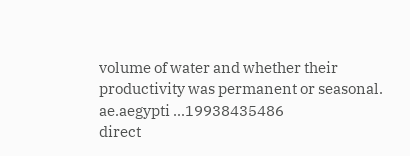volume of water and whether their productivity was permanent or seasonal. ae.aegypti ...19938435486
direct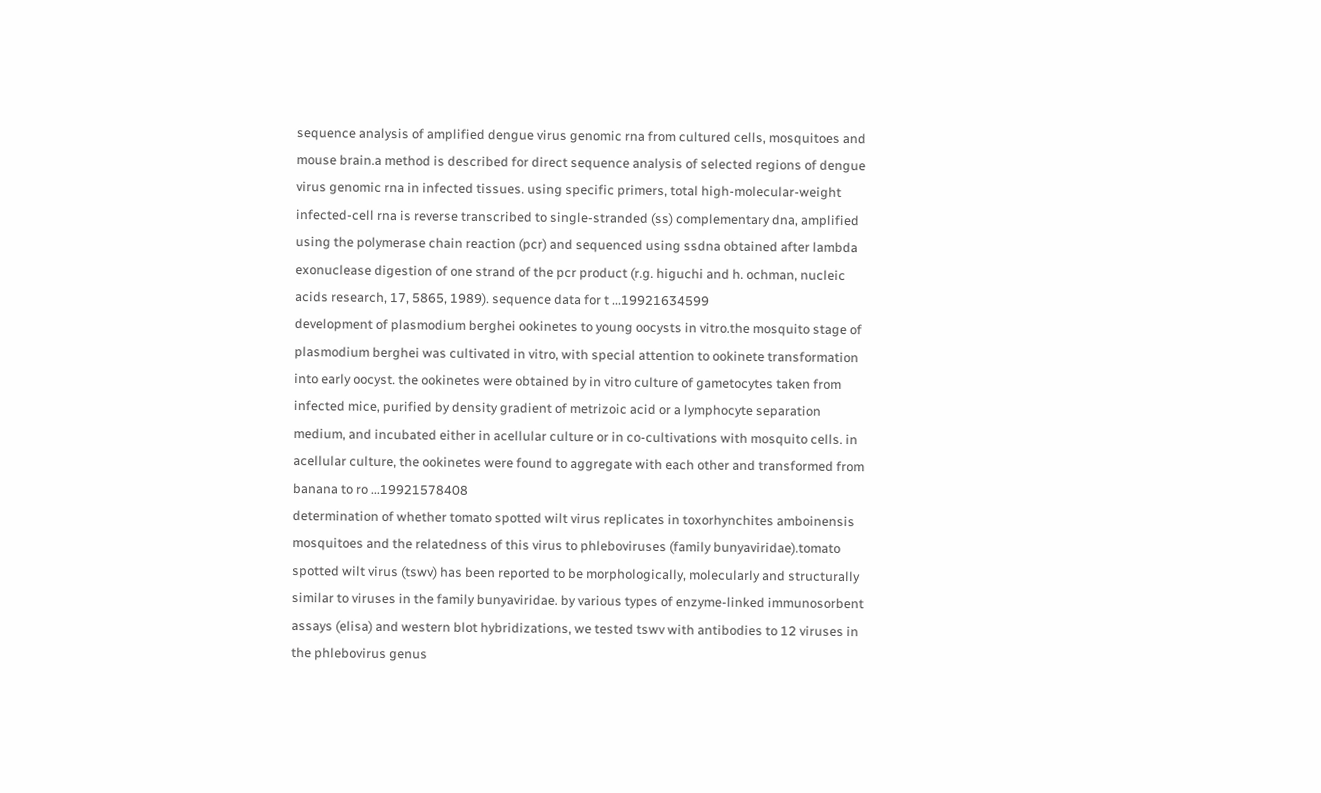sequence analysis of amplified dengue virus genomic rna from cultured cells, mosquitoes and mouse brain.a method is described for direct sequence analysis of selected regions of dengue virus genomic rna in infected tissues. using specific primers, total high-molecular-weight infected-cell rna is reverse transcribed to single-stranded (ss) complementary dna, amplified using the polymerase chain reaction (pcr) and sequenced using ssdna obtained after lambda exonuclease digestion of one strand of the pcr product (r.g. higuchi and h. ochman, nucleic acids research, 17, 5865, 1989). sequence data for t ...19921634599
development of plasmodium berghei ookinetes to young oocysts in vitro.the mosquito stage of plasmodium berghei was cultivated in vitro, with special attention to ookinete transformation into early oocyst. the ookinetes were obtained by in vitro culture of gametocytes taken from infected mice, purified by density gradient of metrizoic acid or a lymphocyte separation medium, and incubated either in acellular culture or in co-cultivations with mosquito cells. in acellular culture, the ookinetes were found to aggregate with each other and transformed from banana to ro ...19921578408
determination of whether tomato spotted wilt virus replicates in toxorhynchites amboinensis mosquitoes and the relatedness of this virus to phleboviruses (family bunyaviridae).tomato spotted wilt virus (tswv) has been reported to be morphologically, molecularly and structurally similar to viruses in the family bunyaviridae. by various types of enzyme-linked immunosorbent assays (elisa) and western blot hybridizations, we tested tswv with antibodies to 12 viruses in the phlebovirus genus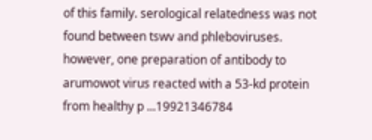of this family. serological relatedness was not found between tswv and phleboviruses. however, one preparation of antibody to arumowot virus reacted with a 53-kd protein from healthy p ...19921346784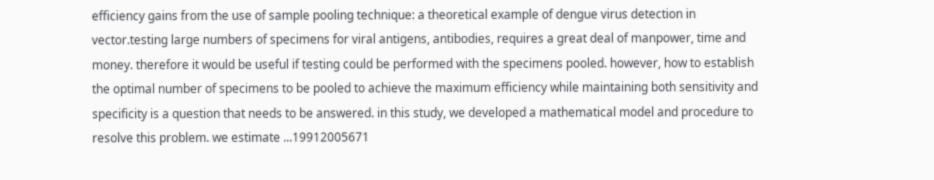efficiency gains from the use of sample pooling technique: a theoretical example of dengue virus detection in vector.testing large numbers of specimens for viral antigens, antibodies, requires a great deal of manpower, time and money. therefore it would be useful if testing could be performed with the specimens pooled. however, how to establish the optimal number of specimens to be pooled to achieve the maximum efficiency while maintaining both sensitivity and specificity is a question that needs to be answered. in this study, we developed a mathematical model and procedure to resolve this problem. we estimate ...19912005671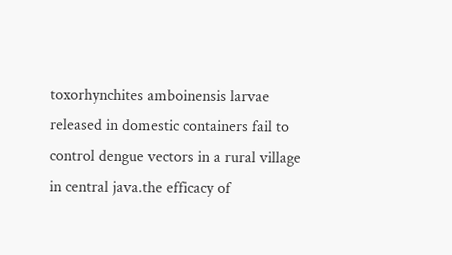toxorhynchites amboinensis larvae released in domestic containers fail to control dengue vectors in a rural village in central java.the efficacy of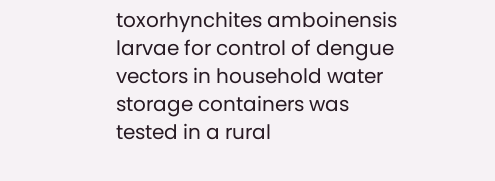toxorhynchites amboinensis larvae for control of dengue vectors in household water storage containers was tested in a rural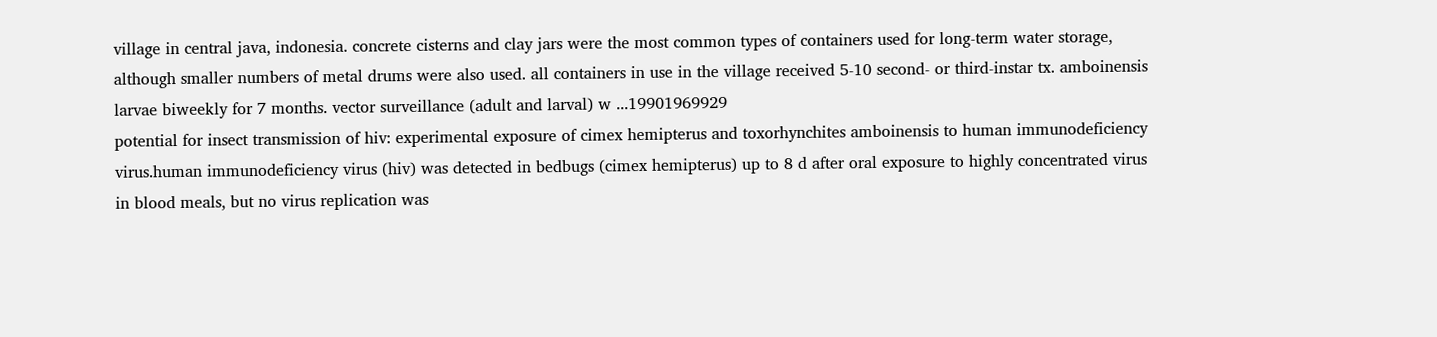village in central java, indonesia. concrete cisterns and clay jars were the most common types of containers used for long-term water storage, although smaller numbers of metal drums were also used. all containers in use in the village received 5-10 second- or third-instar tx. amboinensis larvae biweekly for 7 months. vector surveillance (adult and larval) w ...19901969929
potential for insect transmission of hiv: experimental exposure of cimex hemipterus and toxorhynchites amboinensis to human immunodeficiency virus.human immunodeficiency virus (hiv) was detected in bedbugs (cimex hemipterus) up to 8 d after oral exposure to highly concentrated virus in blood meals, but no virus replication was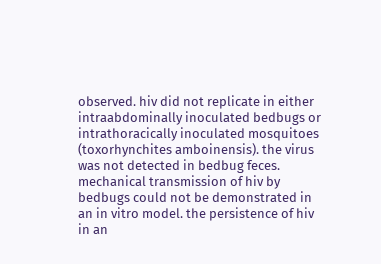observed. hiv did not replicate in either intraabdominally inoculated bedbugs or intrathoracically inoculated mosquitoes (toxorhynchites amboinensis). the virus was not detected in bedbug feces. mechanical transmission of hiv by bedbugs could not be demonstrated in an in vitro model. the persistence of hiv in an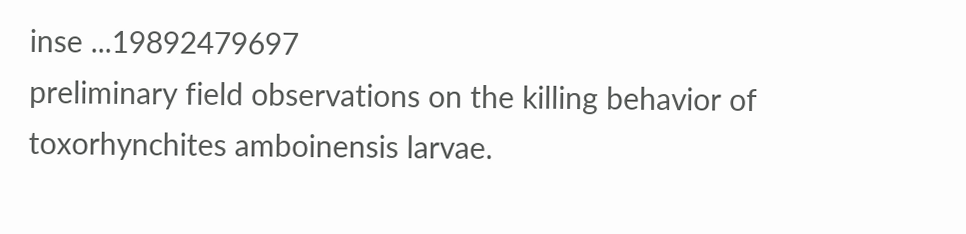inse ...19892479697
preliminary field observations on the killing behavior of toxorhynchites amboinensis larvae.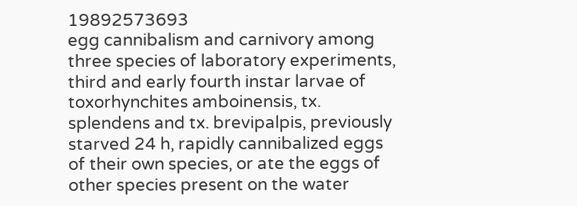19892573693
egg cannibalism and carnivory among three species of laboratory experiments, third and early fourth instar larvae of toxorhynchites amboinensis, tx. splendens and tx. brevipalpis, previously starved 24 h, rapidly cannibalized eggs of their own species, or ate the eggs of other species present on the water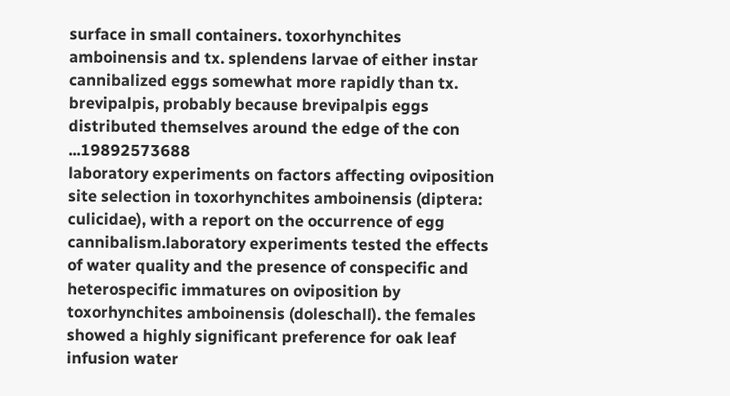surface in small containers. toxorhynchites amboinensis and tx. splendens larvae of either instar cannibalized eggs somewhat more rapidly than tx. brevipalpis, probably because brevipalpis eggs distributed themselves around the edge of the con ...19892573688
laboratory experiments on factors affecting oviposition site selection in toxorhynchites amboinensis (diptera: culicidae), with a report on the occurrence of egg cannibalism.laboratory experiments tested the effects of water quality and the presence of conspecific and heterospecific immatures on oviposition by toxorhynchites amboinensis (doleschall). the females showed a highly significant preference for oak leaf infusion water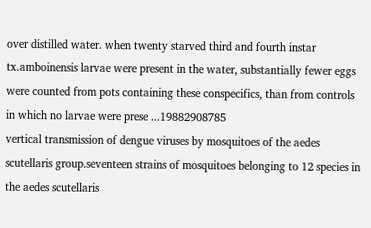over distilled water. when twenty starved third and fourth instar tx.amboinensis larvae were present in the water, substantially fewer eggs were counted from pots containing these conspecifics, than from controls in which no larvae were prese ...19882908785
vertical transmission of dengue viruses by mosquitoes of the aedes scutellaris group.seventeen strains of mosquitoes belonging to 12 species in the aedes scutellaris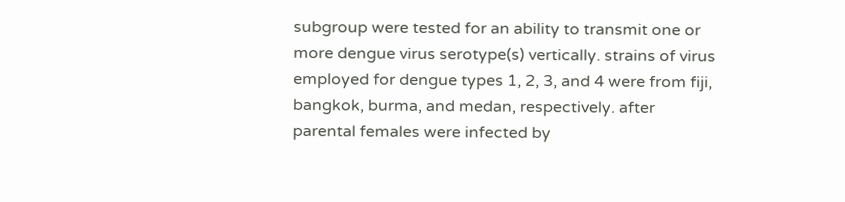subgroup were tested for an ability to transmit one or more dengue virus serotype(s) vertically. strains of virus employed for dengue types 1, 2, 3, and 4 were from fiji, bangkok, burma, and medan, respectively. after parental females were infected by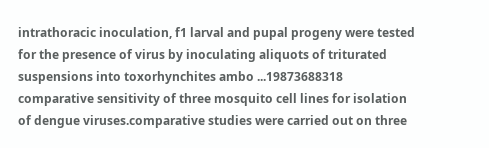intrathoracic inoculation, f1 larval and pupal progeny were tested for the presence of virus by inoculating aliquots of triturated suspensions into toxorhynchites ambo ...19873688318
comparative sensitivity of three mosquito cell lines for isolation of dengue viruses.comparative studies were carried out on three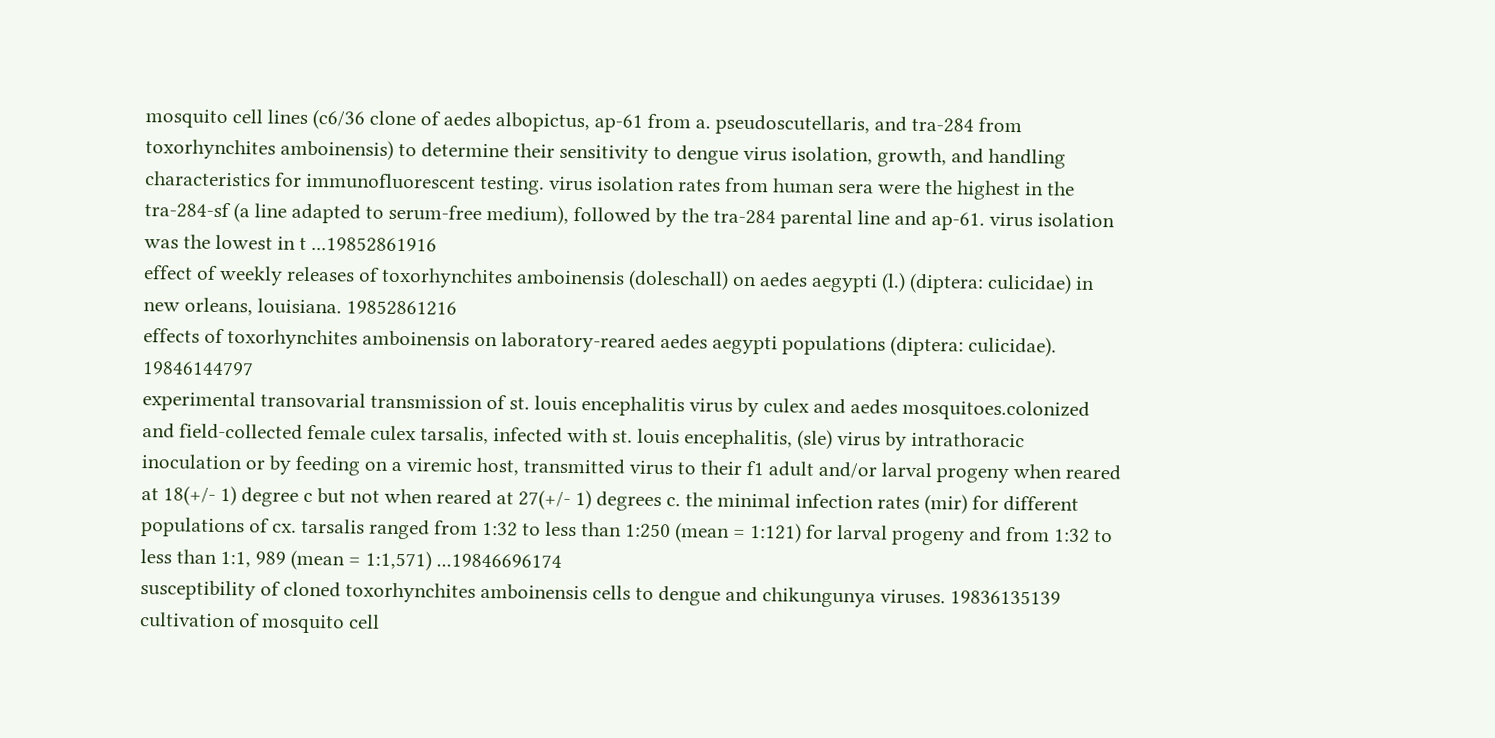mosquito cell lines (c6/36 clone of aedes albopictus, ap-61 from a. pseudoscutellaris, and tra-284 from toxorhynchites amboinensis) to determine their sensitivity to dengue virus isolation, growth, and handling characteristics for immunofluorescent testing. virus isolation rates from human sera were the highest in the tra-284-sf (a line adapted to serum-free medium), followed by the tra-284 parental line and ap-61. virus isolation was the lowest in t ...19852861916
effect of weekly releases of toxorhynchites amboinensis (doleschall) on aedes aegypti (l.) (diptera: culicidae) in new orleans, louisiana. 19852861216
effects of toxorhynchites amboinensis on laboratory-reared aedes aegypti populations (diptera: culicidae). 19846144797
experimental transovarial transmission of st. louis encephalitis virus by culex and aedes mosquitoes.colonized and field-collected female culex tarsalis, infected with st. louis encephalitis, (sle) virus by intrathoracic inoculation or by feeding on a viremic host, transmitted virus to their f1 adult and/or larval progeny when reared at 18(+/- 1) degree c but not when reared at 27(+/- 1) degrees c. the minimal infection rates (mir) for different populations of cx. tarsalis ranged from 1:32 to less than 1:250 (mean = 1:121) for larval progeny and from 1:32 to less than 1:1, 989 (mean = 1:1,571) ...19846696174
susceptibility of cloned toxorhynchites amboinensis cells to dengue and chikungunya viruses. 19836135139
cultivation of mosquito cell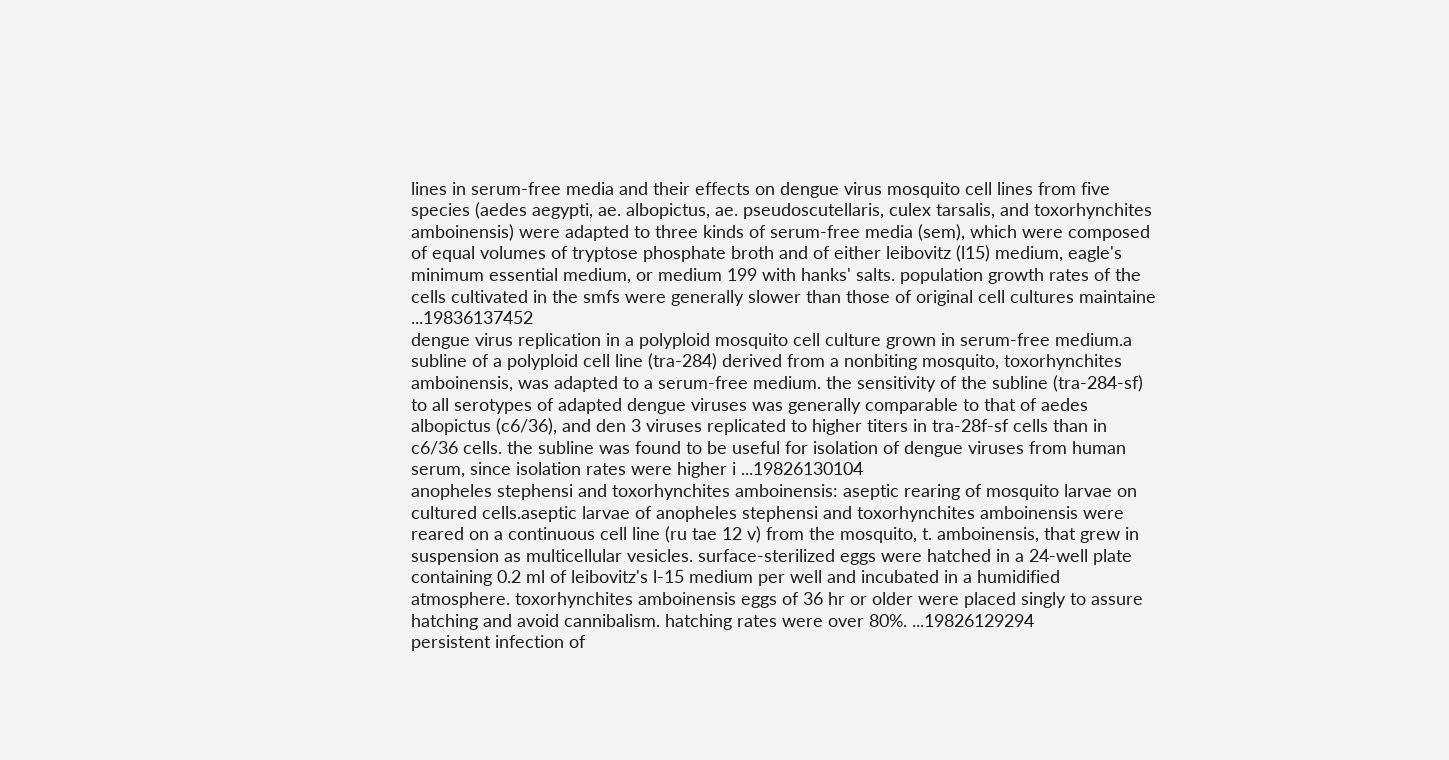lines in serum-free media and their effects on dengue virus mosquito cell lines from five species (aedes aegypti, ae. albopictus, ae. pseudoscutellaris, culex tarsalis, and toxorhynchites amboinensis) were adapted to three kinds of serum-free media (sem), which were composed of equal volumes of tryptose phosphate broth and of either leibovitz (l15) medium, eagle's minimum essential medium, or medium 199 with hanks' salts. population growth rates of the cells cultivated in the smfs were generally slower than those of original cell cultures maintaine ...19836137452
dengue virus replication in a polyploid mosquito cell culture grown in serum-free medium.a subline of a polyploid cell line (tra-284) derived from a nonbiting mosquito, toxorhynchites amboinensis, was adapted to a serum-free medium. the sensitivity of the subline (tra-284-sf) to all serotypes of adapted dengue viruses was generally comparable to that of aedes albopictus (c6/36), and den 3 viruses replicated to higher titers in tra-28f-sf cells than in c6/36 cells. the subline was found to be useful for isolation of dengue viruses from human serum, since isolation rates were higher i ...19826130104
anopheles stephensi and toxorhynchites amboinensis: aseptic rearing of mosquito larvae on cultured cells.aseptic larvae of anopheles stephensi and toxorhynchites amboinensis were reared on a continuous cell line (ru tae 12 v) from the mosquito, t. amboinensis, that grew in suspension as multicellular vesicles. surface-sterilized eggs were hatched in a 24-well plate containing 0.2 ml of leibovitz's l-15 medium per well and incubated in a humidified atmosphere. toxorhynchites amboinensis eggs of 36 hr or older were placed singly to assure hatching and avoid cannibalism. hatching rates were over 80%. ...19826129294
persistent infection of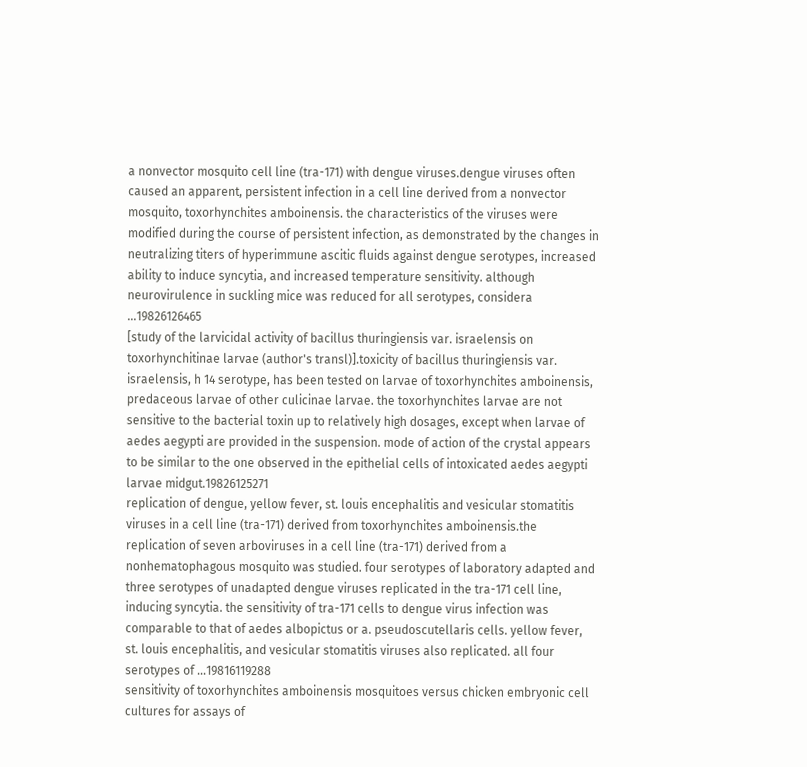a nonvector mosquito cell line (tra-171) with dengue viruses.dengue viruses often caused an apparent, persistent infection in a cell line derived from a nonvector mosquito, toxorhynchites amboinensis. the characteristics of the viruses were modified during the course of persistent infection, as demonstrated by the changes in neutralizing titers of hyperimmune ascitic fluids against dengue serotypes, increased ability to induce syncytia, and increased temperature sensitivity. although neurovirulence in suckling mice was reduced for all serotypes, considera ...19826126465
[study of the larvicidal activity of bacillus thuringiensis var. israelensis on toxorhynchitinae larvae (author's transl)].toxicity of bacillus thuringiensis var. israelensis, h 14 serotype, has been tested on larvae of toxorhynchites amboinensis, predaceous larvae of other culicinae larvae. the toxorhynchites larvae are not sensitive to the bacterial toxin up to relatively high dosages, except when larvae of aedes aegypti are provided in the suspension. mode of action of the crystal appears to be similar to the one observed in the epithelial cells of intoxicated aedes aegypti larvae midgut.19826125271
replication of dengue, yellow fever, st. louis encephalitis and vesicular stomatitis viruses in a cell line (tra-171) derived from toxorhynchites amboinensis.the replication of seven arboviruses in a cell line (tra-171) derived from a nonhematophagous mosquito was studied. four serotypes of laboratory adapted and three serotypes of unadapted dengue viruses replicated in the tra-171 cell line, inducing syncytia. the sensitivity of tra-171 cells to dengue virus infection was comparable to that of aedes albopictus or a. pseudoscutellaris cells. yellow fever, st. louis encephalitis, and vesicular stomatitis viruses also replicated. all four serotypes of ...19816119288
sensitivity of toxorhynchites amboinensis mosquitoes versus chicken embryonic cell cultures for assays of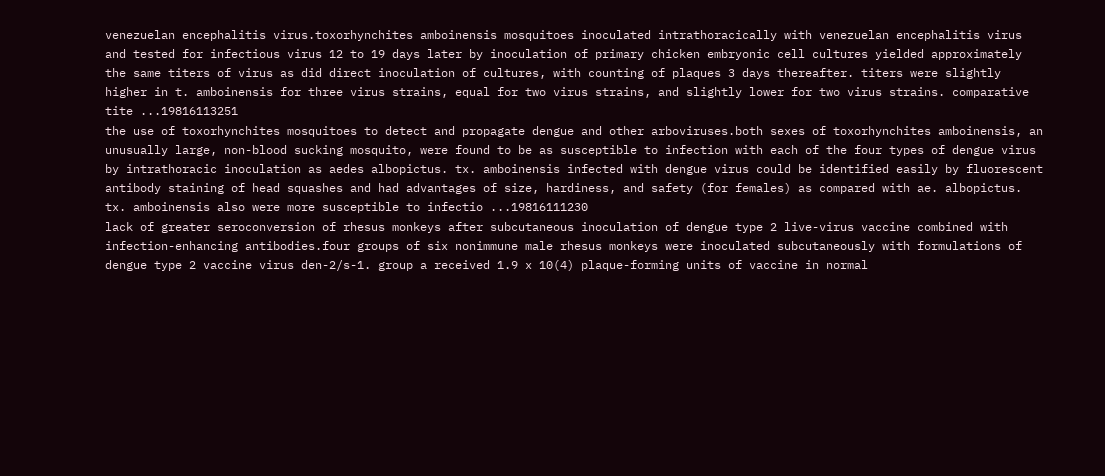venezuelan encephalitis virus.toxorhynchites amboinensis mosquitoes inoculated intrathoracically with venezuelan encephalitis virus and tested for infectious virus 12 to 19 days later by inoculation of primary chicken embryonic cell cultures yielded approximately the same titers of virus as did direct inoculation of cultures, with counting of plaques 3 days thereafter. titers were slightly higher in t. amboinensis for three virus strains, equal for two virus strains, and slightly lower for two virus strains. comparative tite ...19816113251
the use of toxorhynchites mosquitoes to detect and propagate dengue and other arboviruses.both sexes of toxorhynchites amboinensis, an unusually large, non-blood sucking mosquito, were found to be as susceptible to infection with each of the four types of dengue virus by intrathoracic inoculation as aedes albopictus. tx. amboinensis infected with dengue virus could be identified easily by fluorescent antibody staining of head squashes and had advantages of size, hardiness, and safety (for females) as compared with ae. albopictus. tx. amboinensis also were more susceptible to infectio ...19816111230
lack of greater seroconversion of rhesus monkeys after subcutaneous inoculation of dengue type 2 live-virus vaccine combined with infection-enhancing antibodies.four groups of six nonimmune male rhesus monkeys were inoculated subcutaneously with formulations of dengue type 2 vaccine virus den-2/s-1. group a received 1.9 x 10(4) plaque-forming units of vaccine in normal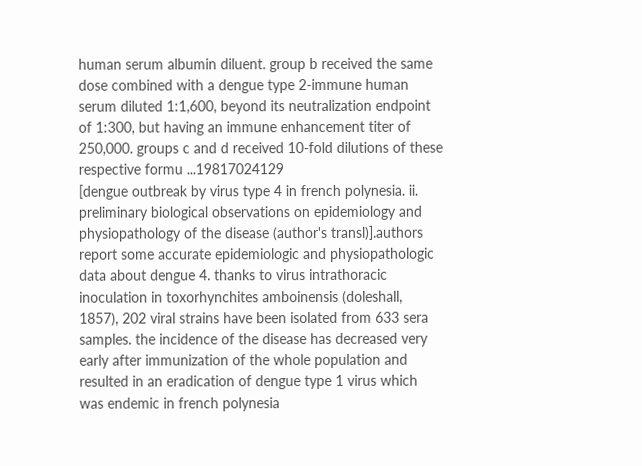human serum albumin diluent. group b received the same dose combined with a dengue type 2-immune human serum diluted 1:1,600, beyond its neutralization endpoint of 1:300, but having an immune enhancement titer of 250,000. groups c and d received 10-fold dilutions of these respective formu ...19817024129
[dengue outbreak by virus type 4 in french polynesia. ii. preliminary biological observations on epidemiology and physiopathology of the disease (author's transl)].authors report some accurate epidemiologic and physiopathologic data about dengue 4. thanks to virus intrathoracic inoculation in toxorhynchites amboinensis (doleshall, 1857), 202 viral strains have been isolated from 633 sera samples. the incidence of the disease has decreased very early after immunization of the whole population and resulted in an eradication of dengue type 1 virus which was endemic in french polynesia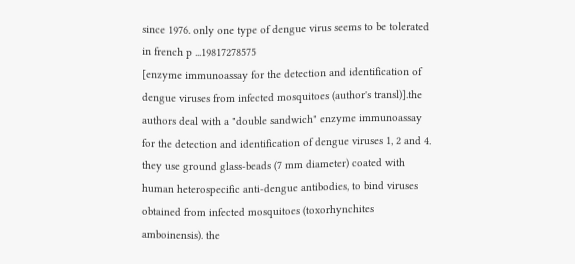since 1976. only one type of dengue virus seems to be tolerated in french p ...19817278575
[enzyme immunoassay for the detection and identification of dengue viruses from infected mosquitoes (author's transl)].the authors deal with a "double sandwich" enzyme immunoassay for the detection and identification of dengue viruses 1, 2 and 4. they use ground glass-beads (7 mm diameter) coated with human heterospecific anti-dengue antibodies, to bind viruses obtained from infected mosquitoes (toxorhynchites amboinensis). the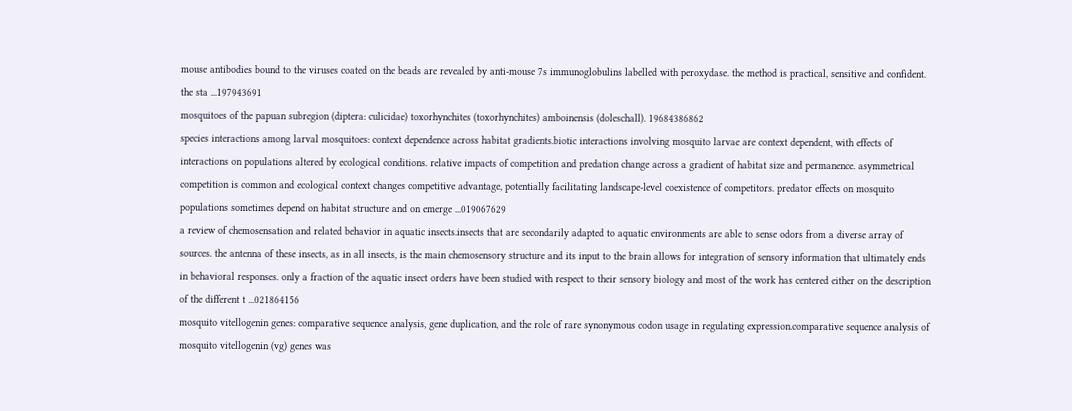mouse antibodies bound to the viruses coated on the beads are revealed by anti-mouse 7s immunoglobulins labelled with peroxydase. the method is practical, sensitive and confident. the sta ...197943691
mosquitoes of the papuan subregion (diptera: culicidae) toxorhynchites (toxorhynchites) amboinensis (doleschall). 19684386862
species interactions among larval mosquitoes: context dependence across habitat gradients.biotic interactions involving mosquito larvae are context dependent, with effects of interactions on populations altered by ecological conditions. relative impacts of competition and predation change across a gradient of habitat size and permanence. asymmetrical competition is common and ecological context changes competitive advantage, potentially facilitating landscape-level coexistence of competitors. predator effects on mosquito populations sometimes depend on habitat structure and on emerge ...019067629
a review of chemosensation and related behavior in aquatic insects.insects that are secondarily adapted to aquatic environments are able to sense odors from a diverse array of sources. the antenna of these insects, as in all insects, is the main chemosensory structure and its input to the brain allows for integration of sensory information that ultimately ends in behavioral responses. only a fraction of the aquatic insect orders have been studied with respect to their sensory biology and most of the work has centered either on the description of the different t ...021864156
mosquito vitellogenin genes: comparative sequence analysis, gene duplication, and the role of rare synonymous codon usage in regulating expression.comparative sequence analysis of mosquito vitellogenin (vg) genes was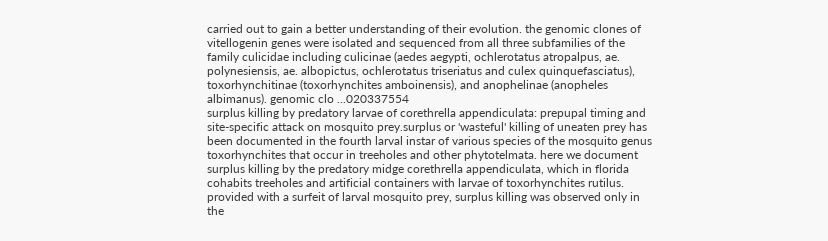carried out to gain a better understanding of their evolution. the genomic clones of vitellogenin genes were isolated and sequenced from all three subfamilies of the family culicidae including culicinae (aedes aegypti, ochlerotatus atropalpus, ae. polynesiensis, ae. albopictus, ochlerotatus triseriatus and culex quinquefasciatus), toxorhynchitinae (toxorhynchites amboinensis), and anophelinae (anopheles albimanus). genomic clo ...020337554
surplus killing by predatory larvae of corethrella appendiculata: prepupal timing and site-specific attack on mosquito prey.surplus or 'wasteful' killing of uneaten prey has been documented in the fourth larval instar of various species of the mosquito genus toxorhynchites that occur in treeholes and other phytotelmata. here we document surplus killing by the predatory midge corethrella appendiculata, which in florida cohabits treeholes and artificial containers with larvae of toxorhynchites rutilus. provided with a surfeit of larval mosquito prey, surplus killing was observed only in the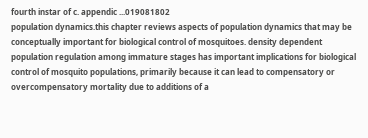fourth instar of c. appendic ...019081802
population dynamics.this chapter reviews aspects of population dynamics that may be conceptually important for biological control of mosquitoes. density dependent population regulation among immature stages has important implications for biological control of mosquito populations, primarily because it can lead to compensatory or overcompensatory mortality due to additions of a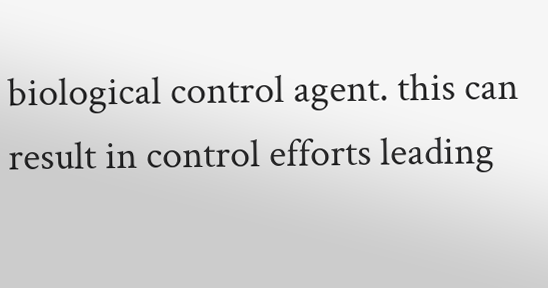biological control agent. this can result in control efforts leading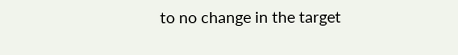to no change in the target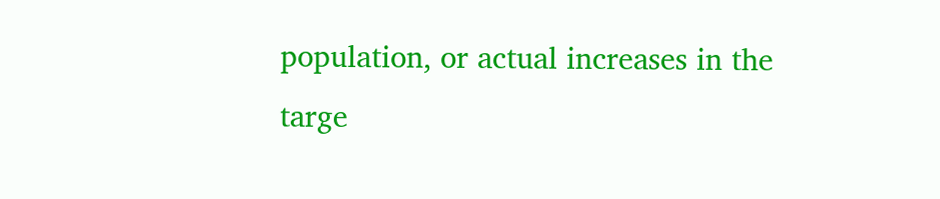population, or actual increases in the targe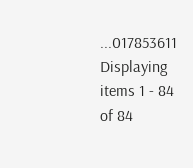...017853611
Displaying items 1 - 84 of 84